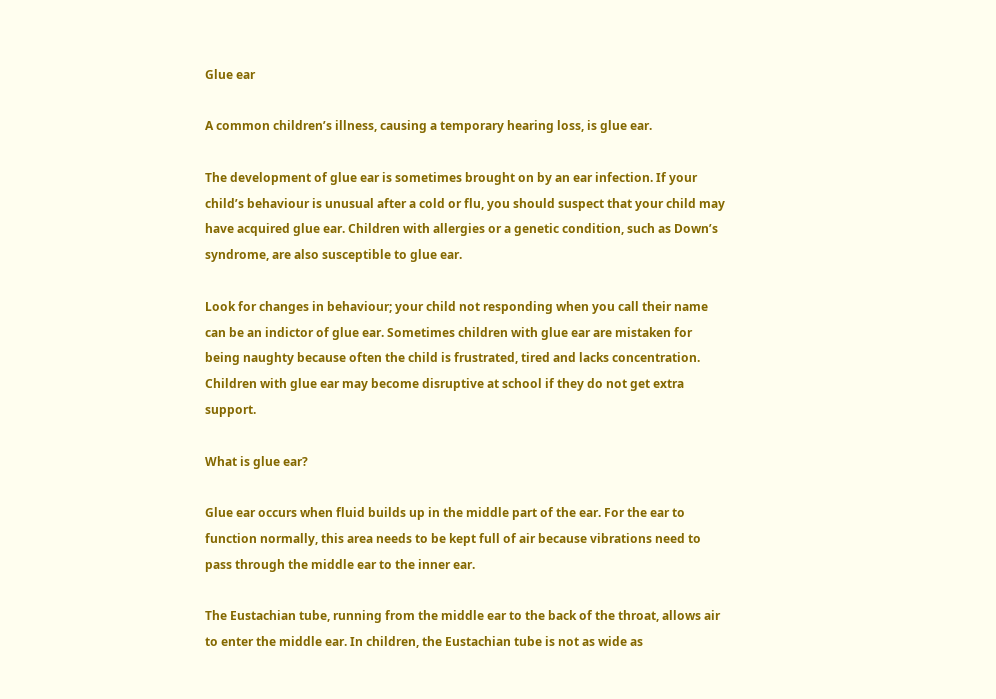Glue ear

A common children’s illness, causing a temporary hearing loss, is glue ear.

The development of glue ear is sometimes brought on by an ear infection. If your child’s behaviour is unusual after a cold or flu, you should suspect that your child may have acquired glue ear. Children with allergies or a genetic condition, such as Down’s syndrome, are also susceptible to glue ear.

Look for changes in behaviour; your child not responding when you call their name can be an indictor of glue ear. Sometimes children with glue ear are mistaken for being naughty because often the child is frustrated, tired and lacks concentration. Children with glue ear may become disruptive at school if they do not get extra support.

What is glue ear?

Glue ear occurs when fluid builds up in the middle part of the ear. For the ear to function normally, this area needs to be kept full of air because vibrations need to pass through the middle ear to the inner ear.

The Eustachian tube, running from the middle ear to the back of the throat, allows air to enter the middle ear. In children, the Eustachian tube is not as wide as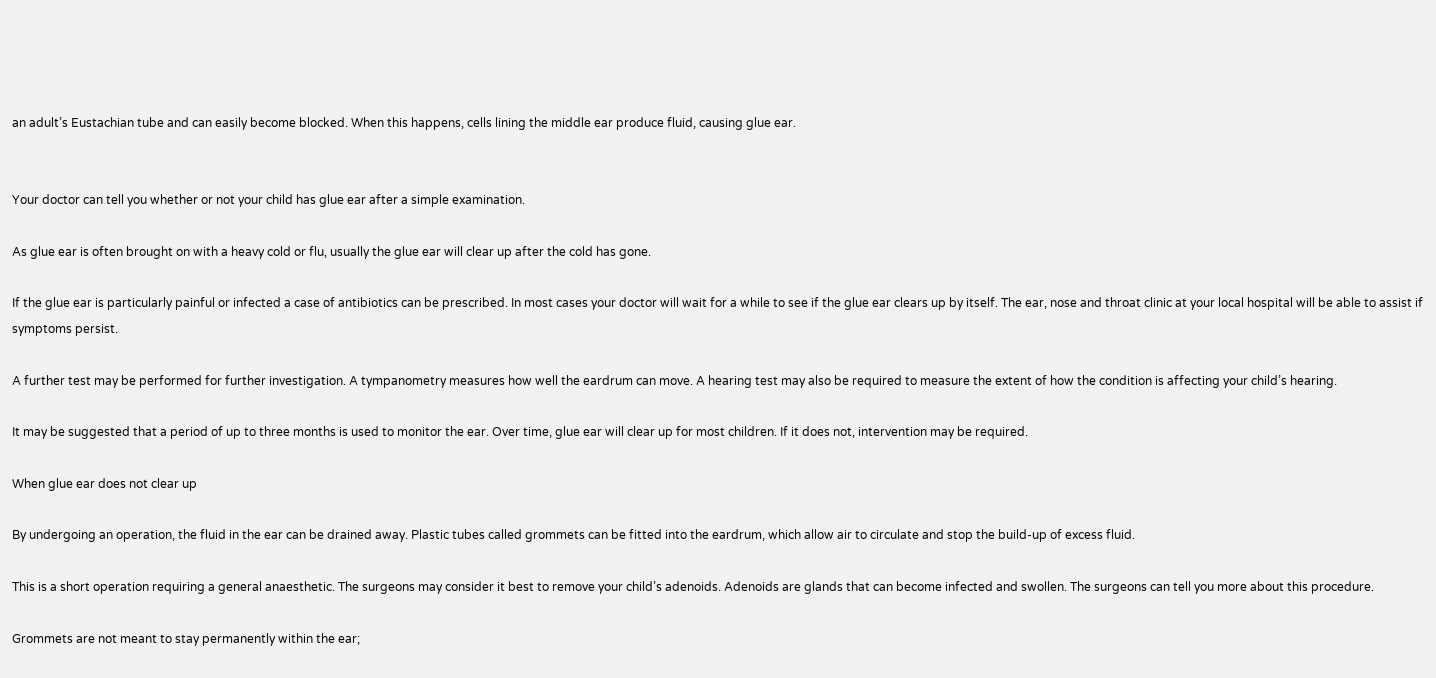an adult’s Eustachian tube and can easily become blocked. When this happens, cells lining the middle ear produce fluid, causing glue ear.


Your doctor can tell you whether or not your child has glue ear after a simple examination.

As glue ear is often brought on with a heavy cold or flu, usually the glue ear will clear up after the cold has gone.

If the glue ear is particularly painful or infected a case of antibiotics can be prescribed. In most cases your doctor will wait for a while to see if the glue ear clears up by itself. The ear, nose and throat clinic at your local hospital will be able to assist if symptoms persist.

A further test may be performed for further investigation. A tympanometry measures how well the eardrum can move. A hearing test may also be required to measure the extent of how the condition is affecting your child’s hearing.

It may be suggested that a period of up to three months is used to monitor the ear. Over time, glue ear will clear up for most children. If it does not, intervention may be required.

When glue ear does not clear up

By undergoing an operation, the fluid in the ear can be drained away. Plastic tubes called grommets can be fitted into the eardrum, which allow air to circulate and stop the build-up of excess fluid.

This is a short operation requiring a general anaesthetic. The surgeons may consider it best to remove your child’s adenoids. Adenoids are glands that can become infected and swollen. The surgeons can tell you more about this procedure.

Grommets are not meant to stay permanently within the ear;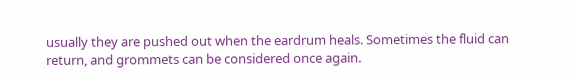usually they are pushed out when the eardrum heals. Sometimes the fluid can return, and grommets can be considered once again.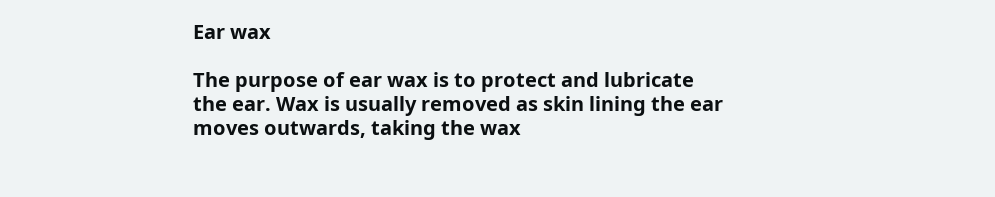Ear wax

The purpose of ear wax is to protect and lubricate the ear. Wax is usually removed as skin lining the ear moves outwards, taking the wax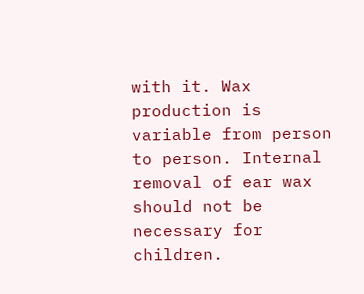with it. Wax production is variable from person to person. Internal removal of ear wax should not be necessary for children.